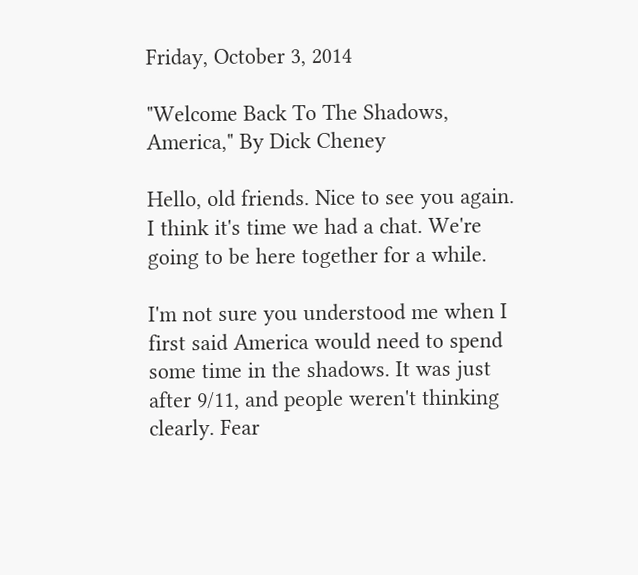Friday, October 3, 2014

"Welcome Back To The Shadows, America," By Dick Cheney

Hello, old friends. Nice to see you again. I think it's time we had a chat. We're going to be here together for a while.

I'm not sure you understood me when I first said America would need to spend some time in the shadows. It was just after 9/11, and people weren't thinking clearly. Fear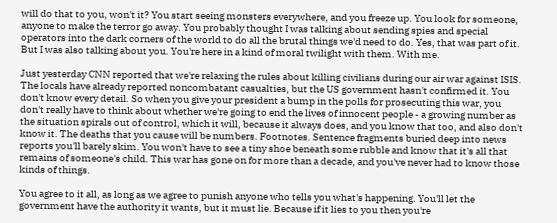will do that to you, won't it? You start seeing monsters everywhere, and you freeze up. You look for someone, anyone to make the terror go away. You probably thought I was talking about sending spies and special operators into the dark corners of the world to do all the brutal things we'd need to do. Yes, that was part of it. But I was also talking about you. You're here in a kind of moral twilight with them. With me.

Just yesterday CNN reported that we're relaxing the rules about killing civilians during our air war against ISIS. The locals have already reported noncombatant casualties, but the US government hasn't confirmed it. You don't know every detail. So when you give your president a bump in the polls for prosecuting this war, you don't really have to think about whether we're going to end the lives of innocent people - a growing number as the situation spirals out of control, which it will, because it always does, and you know that too, and also don't know it. The deaths that you cause will be numbers. Footnotes. Sentence fragments buried deep into news reports you'll barely skim. You won't have to see a tiny shoe beneath some rubble and know that it's all that remains of someone's child. This war has gone on for more than a decade, and you've never had to know those kinds of things.

You agree to it all, as long as we agree to punish anyone who tells you what's happening. You'll let the government have the authority it wants, but it must lie. Because if it lies to you then you're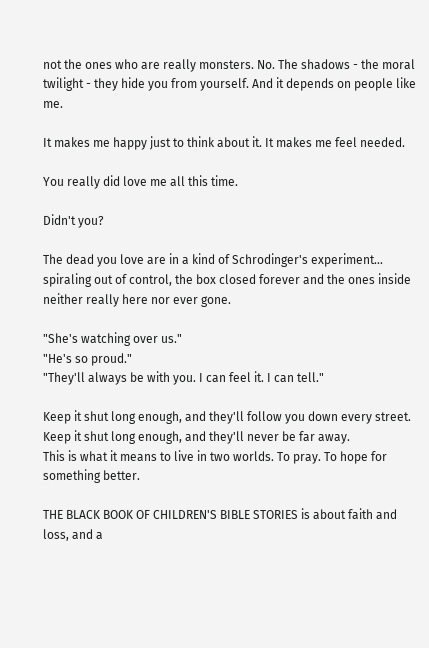not the ones who are really monsters. No. The shadows - the moral twilight - they hide you from yourself. And it depends on people like me.

It makes me happy just to think about it. It makes me feel needed.

You really did love me all this time.

Didn't you?

The dead you love are in a kind of Schrodinger's experiment... spiraling out of control, the box closed forever and the ones inside neither really here nor ever gone.

"She's watching over us."
"He's so proud."
"They'll always be with you. I can feel it. I can tell."

Keep it shut long enough, and they'll follow you down every street. Keep it shut long enough, and they'll never be far away.
This is what it means to live in two worlds. To pray. To hope for something better.

THE BLACK BOOK OF CHILDREN'S BIBLE STORIES is about faith and loss, and a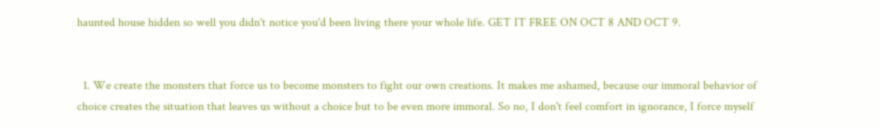haunted house hidden so well you didn't notice you'd been living there your whole life. GET IT FREE ON OCT 8 AND OCT 9.


  1. We create the monsters that force us to become monsters to fight our own creations. It makes me ashamed, because our immoral behavior of choice creates the situation that leaves us without a choice but to be even more immoral. So no, I don't feel comfort in ignorance, I force myself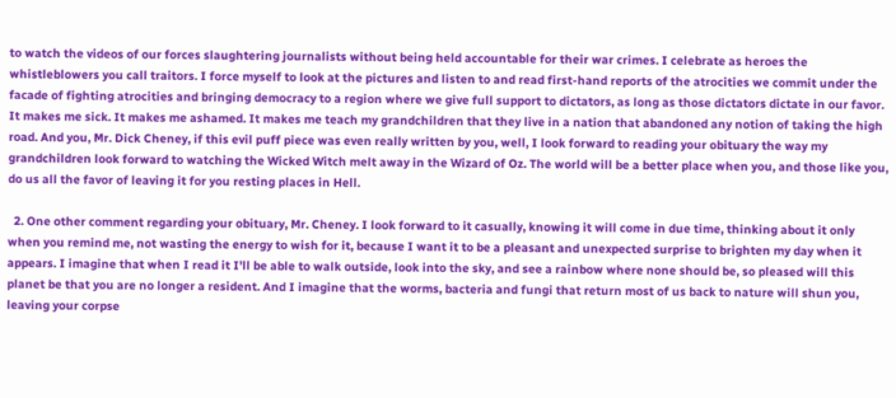to watch the videos of our forces slaughtering journalists without being held accountable for their war crimes. I celebrate as heroes the whistleblowers you call traitors. I force myself to look at the pictures and listen to and read first-hand reports of the atrocities we commit under the facade of fighting atrocities and bringing democracy to a region where we give full support to dictators, as long as those dictators dictate in our favor. It makes me sick. It makes me ashamed. It makes me teach my grandchildren that they live in a nation that abandoned any notion of taking the high road. And you, Mr. Dick Cheney, if this evil puff piece was even really written by you, well, I look forward to reading your obituary the way my grandchildren look forward to watching the Wicked Witch melt away in the Wizard of Oz. The world will be a better place when you, and those like you, do us all the favor of leaving it for you resting places in Hell.

  2. One other comment regarding your obituary, Mr. Cheney. I look forward to it casually, knowing it will come in due time, thinking about it only when you remind me, not wasting the energy to wish for it, because I want it to be a pleasant and unexpected surprise to brighten my day when it appears. I imagine that when I read it I'll be able to walk outside, look into the sky, and see a rainbow where none should be, so pleased will this planet be that you are no longer a resident. And I imagine that the worms, bacteria and fungi that return most of us back to nature will shun you, leaving your corpse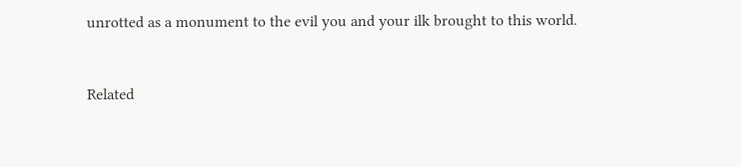unrotted as a monument to the evil you and your ilk brought to this world.


Related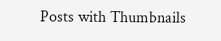Posts with Thumbnails